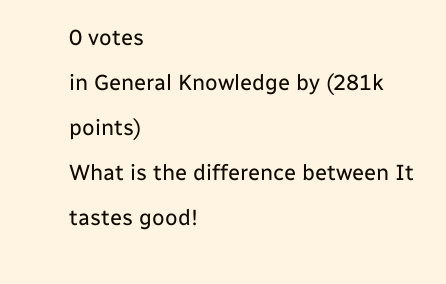0 votes
in General Knowledge by (281k points)
What is the difference between It tastes good!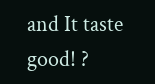and It taste good! ?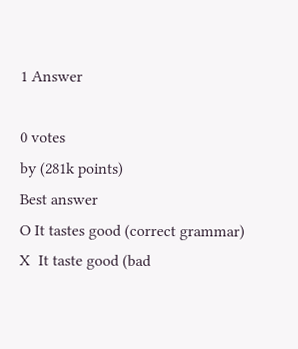1 Answer

0 votes
by (281k points)
Best answer
O It tastes good (correct grammar)
X  It taste good (bad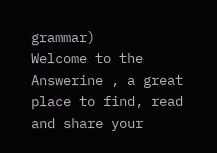grammar)
Welcome to the Answerine , a great place to find, read and share your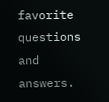favorite questions and answers.